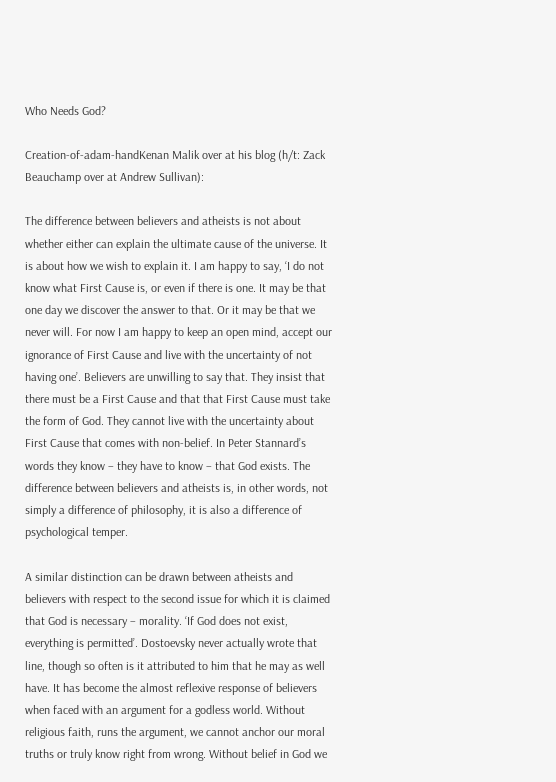Who Needs God?

Creation-of-adam-handKenan Malik over at his blog (h/t: Zack Beauchamp over at Andrew Sullivan):

The difference between believers and atheists is not about whether either can explain the ultimate cause of the universe. It is about how we wish to explain it. I am happy to say, ‘I do not know what First Cause is, or even if there is one. It may be that one day we discover the answer to that. Or it may be that we never will. For now I am happy to keep an open mind, accept our ignorance of First Cause and live with the uncertainty of not having one’. Believers are unwilling to say that. They insist that there must be a First Cause and that that First Cause must take the form of God. They cannot live with the uncertainty about First Cause that comes with non-belief. In Peter Stannard’s words they know – they have to know – that God exists. The difference between believers and atheists is, in other words, not simply a difference of philosophy, it is also a difference of psychological temper.

A similar distinction can be drawn between atheists and believers with respect to the second issue for which it is claimed that God is necessary – morality. ‘If God does not exist, everything is permitted’. Dostoevsky never actually wrote that line, though so often is it attributed to him that he may as well have. It has become the almost reflexive response of believers when faced with an argument for a godless world. Without religious faith, runs the argument, we cannot anchor our moral truths or truly know right from wrong. Without belief in God we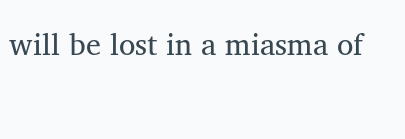will be lost in a miasma of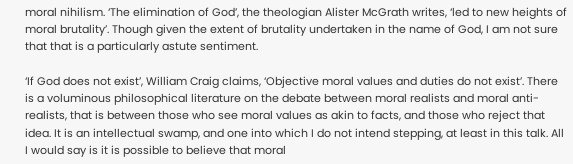moral nihilism. ‘The elimination of God’, the theologian Alister McGrath writes, ‘led to new heights of moral brutality’. Though given the extent of brutality undertaken in the name of God, I am not sure that that is a particularly astute sentiment.

‘If God does not exist’, William Craig claims, ‘Objective moral values and duties do not exist’. There is a voluminous philosophical literature on the debate between moral realists and moral anti-realists, that is between those who see moral values as akin to facts, and those who reject that idea. It is an intellectual swamp, and one into which I do not intend stepping, at least in this talk. All I would say is it is possible to believe that moral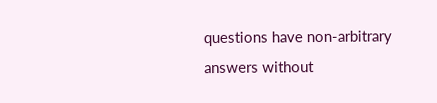questions have non-arbitrary answers without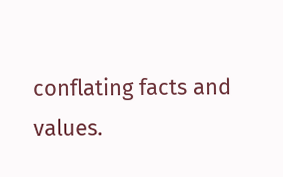conflating facts and values.